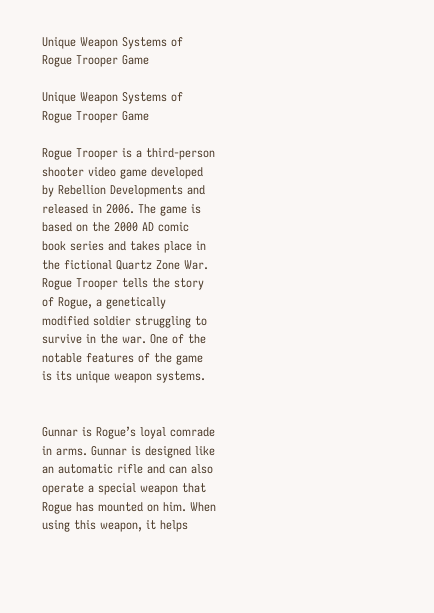Unique Weapon Systems of Rogue Trooper Game

Unique Weapon Systems of Rogue Trooper Game

Rogue Trooper is a third-person shooter video game developed by Rebellion Developments and released in 2006. The game is based on the 2000 AD comic book series and takes place in the fictional Quartz Zone War. Rogue Trooper tells the story of Rogue, a genetically modified soldier struggling to survive in the war. One of the notable features of the game is its unique weapon systems.


Gunnar is Rogue’s loyal comrade in arms. Gunnar is designed like an automatic rifle and can also operate a special weapon that Rogue has mounted on him. When using this weapon, it helps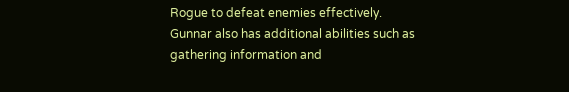Rogue to defeat enemies effectively. Gunnar also has additional abilities such as gathering information and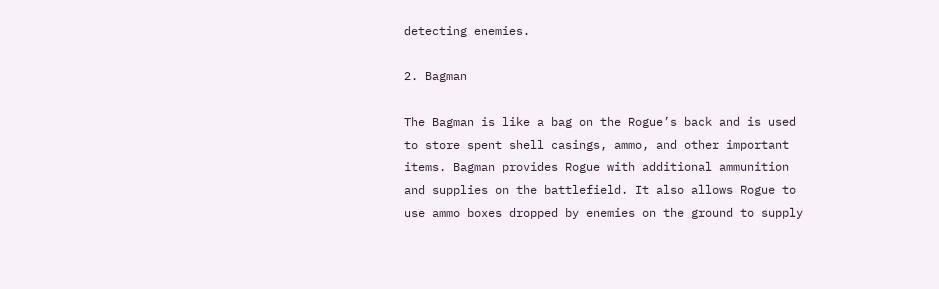detecting enemies.

2. Bagman

The Bagman is like a bag on the Rogue’s back and is used to store spent shell casings, ammo, and other important items. Bagman provides Rogue with additional ammunition and supplies on the battlefield. It also allows Rogue to use ammo boxes dropped by enemies on the ground to supply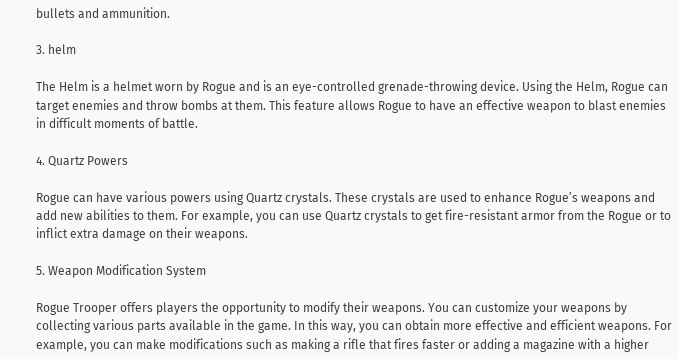bullets and ammunition.

3. helm

The Helm is a helmet worn by Rogue and is an eye-controlled grenade-throwing device. Using the Helm, Rogue can target enemies and throw bombs at them. This feature allows Rogue to have an effective weapon to blast enemies in difficult moments of battle.

4. Quartz Powers

Rogue can have various powers using Quartz crystals. These crystals are used to enhance Rogue’s weapons and add new abilities to them. For example, you can use Quartz crystals to get fire-resistant armor from the Rogue or to inflict extra damage on their weapons.

5. Weapon Modification System

Rogue Trooper offers players the opportunity to modify their weapons. You can customize your weapons by collecting various parts available in the game. In this way, you can obtain more effective and efficient weapons. For example, you can make modifications such as making a rifle that fires faster or adding a magazine with a higher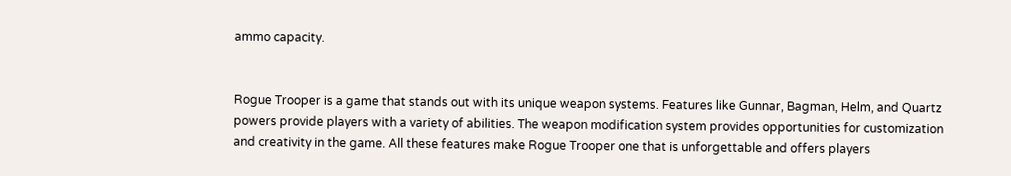ammo capacity.


Rogue Trooper is a game that stands out with its unique weapon systems. Features like Gunnar, Bagman, Helm, and Quartz powers provide players with a variety of abilities. The weapon modification system provides opportunities for customization and creativity in the game. All these features make Rogue Trooper one that is unforgettable and offers players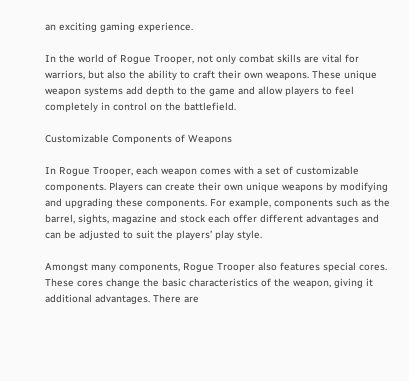an exciting gaming experience.

In the world of Rogue Trooper, not only combat skills are vital for warriors, but also the ability to craft their own weapons. These unique weapon systems add depth to the game and allow players to feel completely in control on the battlefield.

Customizable Components of Weapons

In Rogue Trooper, each weapon comes with a set of customizable components. Players can create their own unique weapons by modifying and upgrading these components. For example, components such as the barrel, sights, magazine and stock each offer different advantages and can be adjusted to suit the players’ play style.

Amongst many components, Rogue Trooper also features special cores. These cores change the basic characteristics of the weapon, giving it additional advantages. There are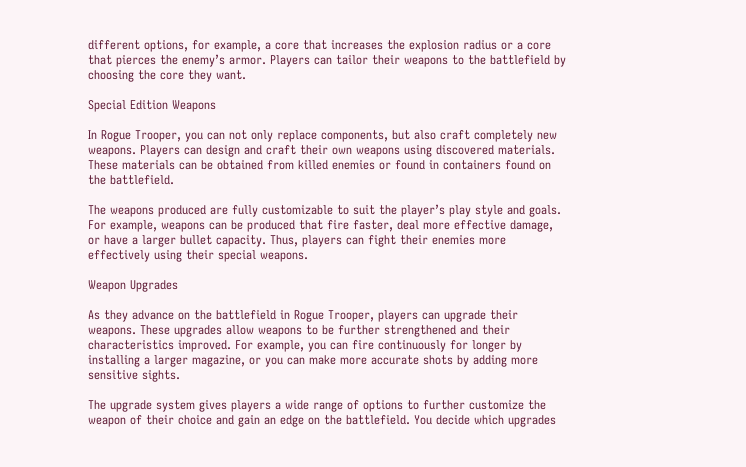different options, for example, a core that increases the explosion radius or a core that pierces the enemy’s armor. Players can tailor their weapons to the battlefield by choosing the core they want.

Special Edition Weapons

In Rogue Trooper, you can not only replace components, but also craft completely new weapons. Players can design and craft their own weapons using discovered materials. These materials can be obtained from killed enemies or found in containers found on the battlefield.

The weapons produced are fully customizable to suit the player’s play style and goals. For example, weapons can be produced that fire faster, deal more effective damage, or have a larger bullet capacity. Thus, players can fight their enemies more effectively using their special weapons.

Weapon Upgrades

As they advance on the battlefield in Rogue Trooper, players can upgrade their weapons. These upgrades allow weapons to be further strengthened and their characteristics improved. For example, you can fire continuously for longer by installing a larger magazine, or you can make more accurate shots by adding more sensitive sights.

The upgrade system gives players a wide range of options to further customize the weapon of their choice and gain an edge on the battlefield. You decide which upgrades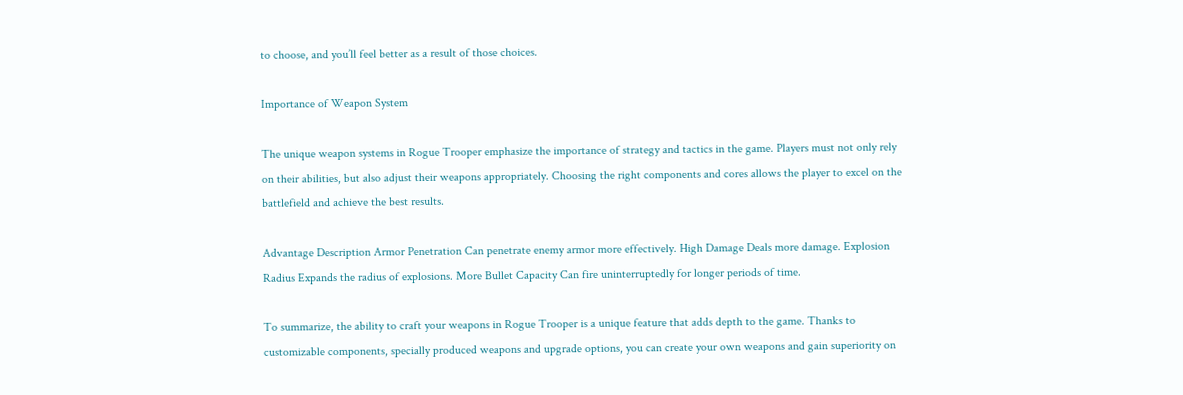to choose, and you’ll feel better as a result of those choices.

Importance of Weapon System

The unique weapon systems in Rogue Trooper emphasize the importance of strategy and tactics in the game. Players must not only rely on their abilities, but also adjust their weapons appropriately. Choosing the right components and cores allows the player to excel on the battlefield and achieve the best results.

Advantage Description Armor Penetration Can penetrate enemy armor more effectively. High Damage Deals more damage. Explosion Radius Expands the radius of explosions. More Bullet Capacity Can fire uninterruptedly for longer periods of time.

To summarize, the ability to craft your weapons in Rogue Trooper is a unique feature that adds depth to the game. Thanks to customizable components, specially produced weapons and upgrade options, you can create your own weapons and gain superiority on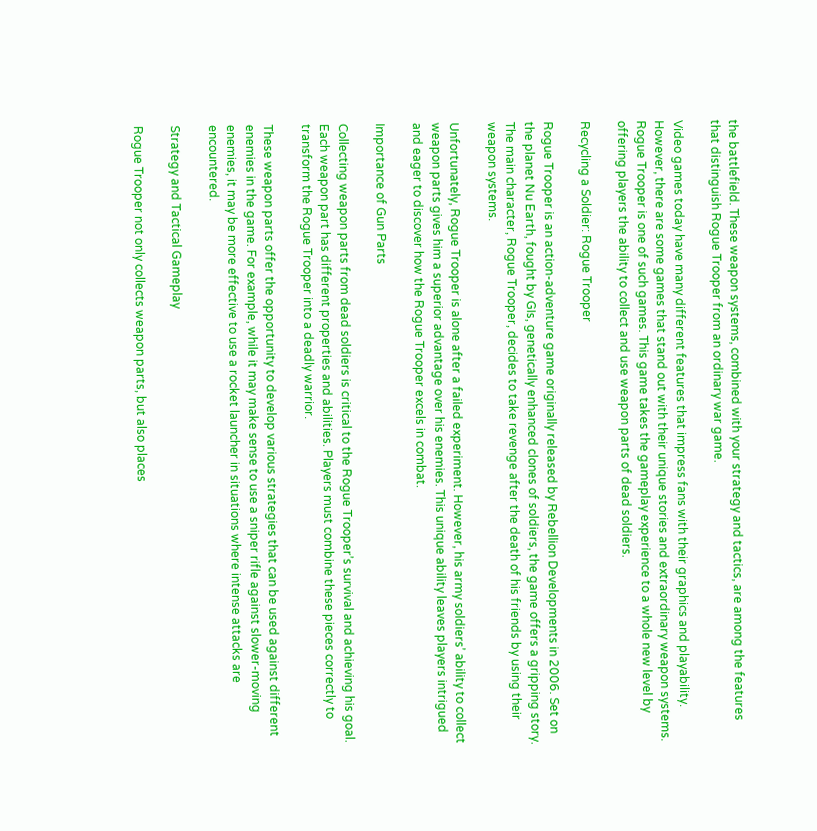the battlefield. These weapon systems, combined with your strategy and tactics, are among the features that distinguish Rogue Trooper from an ordinary war game.

Video games today have many different features that impress fans with their graphics and playability. However, there are some games that stand out with their unique stories and extraordinary weapon systems. Rogue Trooper is one of such games. This game takes the gameplay experience to a whole new level by offering players the ability to collect and use weapon parts of dead soldiers.

Recycling a Soldier: Rogue Trooper

Rogue Trooper is an action-adventure game originally released by Rebellion Developments in 2006. Set on the planet Nu Earth, fought by GIs, genetically enhanced clones of soldiers, the game offers a gripping story. The main character, Rogue Trooper, decides to take revenge after the death of his friends by using their weapon systems.

Unfortunately, Rogue Trooper is alone after a failed experiment. However, his army soldiers’ ability to collect weapon parts gives him a superior advantage over his enemies. This unique ability leaves players intrigued and eager to discover how the Rogue Trooper excels in combat.

Importance of Gun Parts

Collecting weapon parts from dead soldiers is critical to the Rogue Trooper’s survival and achieving his goal. Each weapon part has different properties and abilities. Players must combine these pieces correctly to transform the Rogue Trooper into a deadly warrior.

These weapon parts offer the opportunity to develop various strategies that can be used against different enemies in the game. For example, while it may make sense to use a sniper rifle against slower-moving enemies, it may be more effective to use a rocket launcher in situations where intense attacks are encountered.

Strategy and Tactical Gameplay

Rogue Trooper not only collects weapon parts, but also places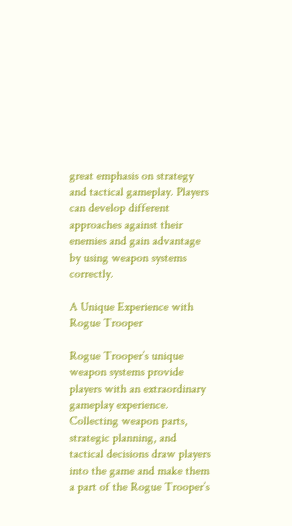great emphasis on strategy and tactical gameplay. Players can develop different approaches against their enemies and gain advantage by using weapon systems correctly.

A Unique Experience with Rogue Trooper

Rogue Trooper’s unique weapon systems provide players with an extraordinary gameplay experience. Collecting weapon parts, strategic planning, and tactical decisions draw players into the game and make them a part of the Rogue Trooper’s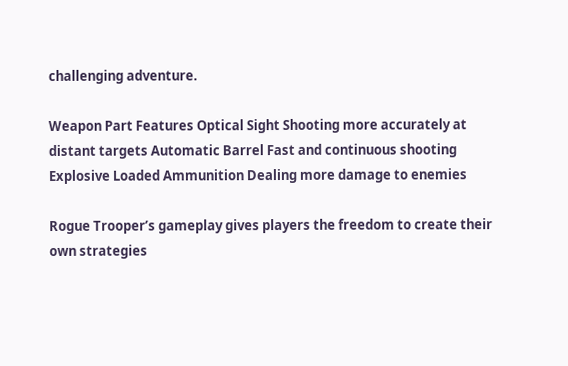challenging adventure.

Weapon Part Features Optical Sight Shooting more accurately at distant targets Automatic Barrel Fast and continuous shooting Explosive Loaded Ammunition Dealing more damage to enemies

Rogue Trooper’s gameplay gives players the freedom to create their own strategies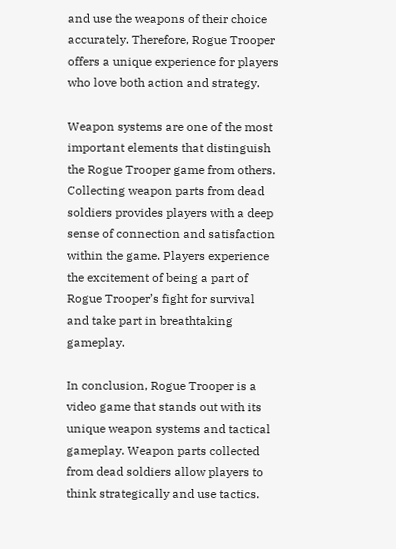and use the weapons of their choice accurately. Therefore, Rogue Trooper offers a unique experience for players who love both action and strategy.

Weapon systems are one of the most important elements that distinguish the Rogue Trooper game from others. Collecting weapon parts from dead soldiers provides players with a deep sense of connection and satisfaction within the game. Players experience the excitement of being a part of Rogue Trooper’s fight for survival and take part in breathtaking gameplay.

In conclusion, Rogue Trooper is a video game that stands out with its unique weapon systems and tactical gameplay. Weapon parts collected from dead soldiers allow players to think strategically and use tactics.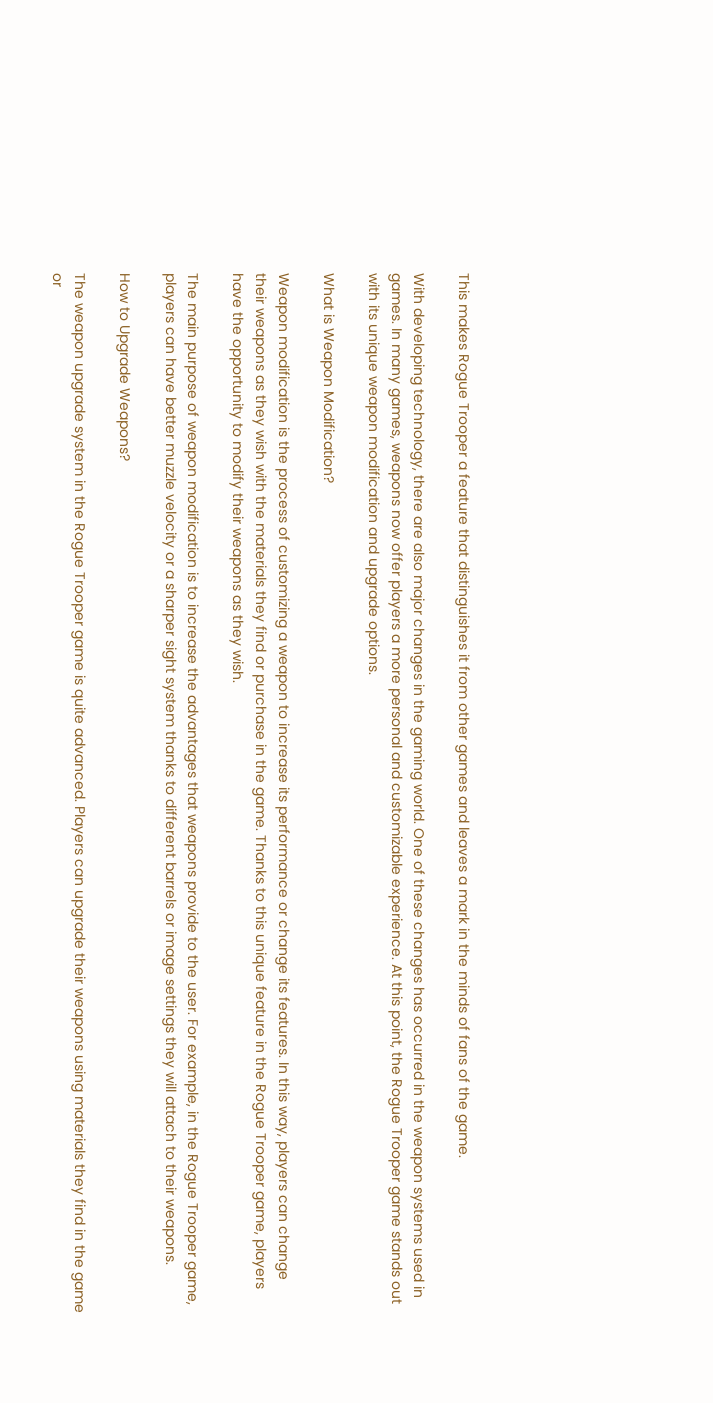This makes Rogue Trooper a feature that distinguishes it from other games and leaves a mark in the minds of fans of the game.

With developing technology, there are also major changes in the gaming world. One of these changes has occurred in the weapon systems used in games. In many games, weapons now offer players a more personal and customizable experience. At this point, the Rogue Trooper game stands out with its unique weapon modification and upgrade options.

What is Weapon Modification?

Weapon modification is the process of customizing a weapon to increase its performance or change its features. In this way, players can change their weapons as they wish with the materials they find or purchase in the game. Thanks to this unique feature in the Rogue Trooper game, players have the opportunity to modify their weapons as they wish.

The main purpose of weapon modification is to increase the advantages that weapons provide to the user. For example, in the Rogue Trooper game, players can have better muzzle velocity or a sharper sight system thanks to different barrels or image settings they will attach to their weapons.

How to Upgrade Weapons?

The weapon upgrade system in the Rogue Trooper game is quite advanced. Players can upgrade their weapons using materials they find in the game or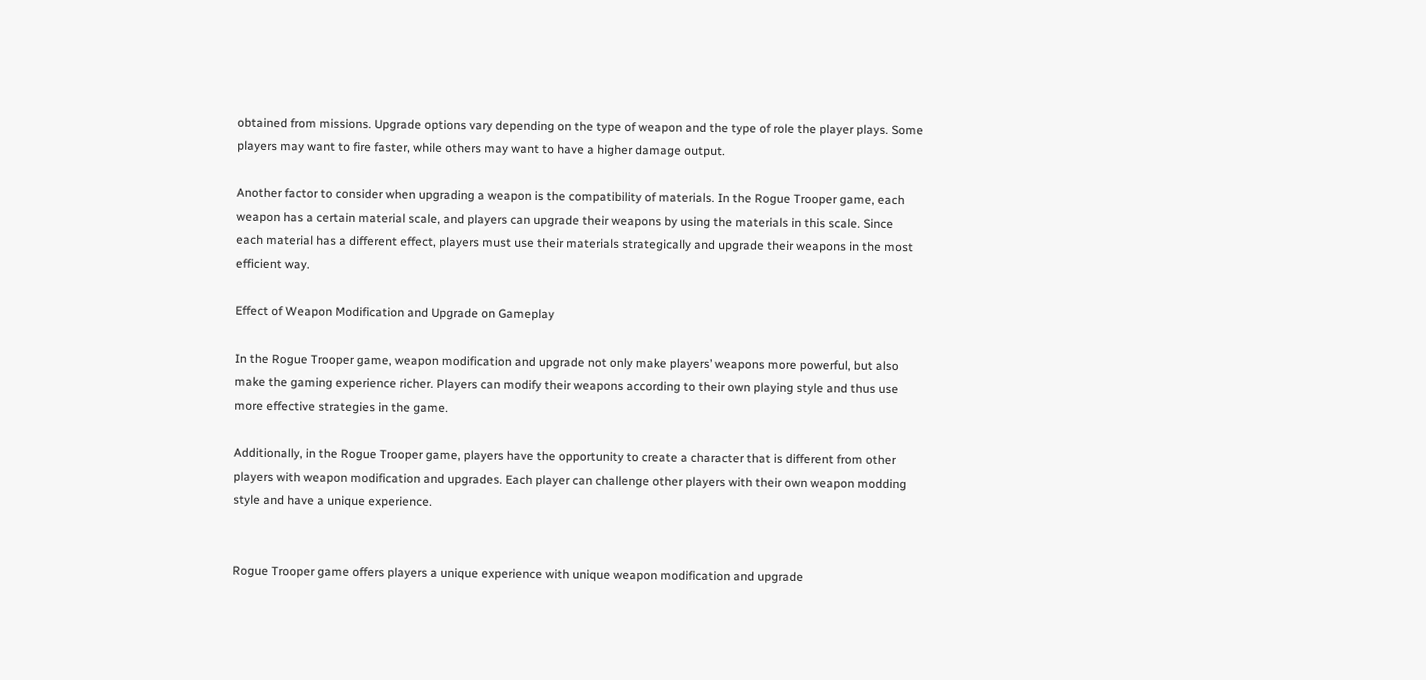obtained from missions. Upgrade options vary depending on the type of weapon and the type of role the player plays. Some players may want to fire faster, while others may want to have a higher damage output.

Another factor to consider when upgrading a weapon is the compatibility of materials. In the Rogue Trooper game, each weapon has a certain material scale, and players can upgrade their weapons by using the materials in this scale. Since each material has a different effect, players must use their materials strategically and upgrade their weapons in the most efficient way.

Effect of Weapon Modification and Upgrade on Gameplay

In the Rogue Trooper game, weapon modification and upgrade not only make players’ weapons more powerful, but also make the gaming experience richer. Players can modify their weapons according to their own playing style and thus use more effective strategies in the game.

Additionally, in the Rogue Trooper game, players have the opportunity to create a character that is different from other players with weapon modification and upgrades. Each player can challenge other players with their own weapon modding style and have a unique experience.


Rogue Trooper game offers players a unique experience with unique weapon modification and upgrade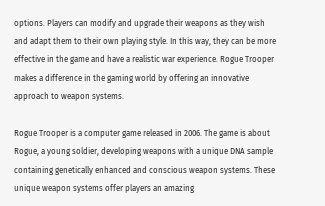options. Players can modify and upgrade their weapons as they wish and adapt them to their own playing style. In this way, they can be more effective in the game and have a realistic war experience. Rogue Trooper makes a difference in the gaming world by offering an innovative approach to weapon systems.

Rogue Trooper is a computer game released in 2006. The game is about Rogue, a young soldier, developing weapons with a unique DNA sample containing genetically enhanced and conscious weapon systems. These unique weapon systems offer players an amazing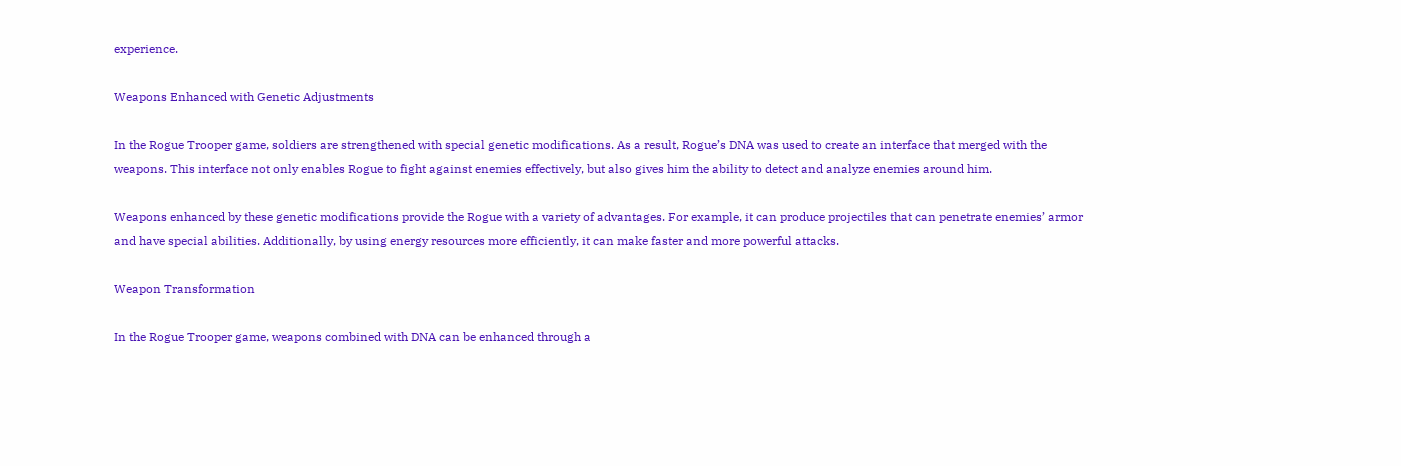experience.

Weapons Enhanced with Genetic Adjustments

In the Rogue Trooper game, soldiers are strengthened with special genetic modifications. As a result, Rogue’s DNA was used to create an interface that merged with the weapons. This interface not only enables Rogue to fight against enemies effectively, but also gives him the ability to detect and analyze enemies around him.

Weapons enhanced by these genetic modifications provide the Rogue with a variety of advantages. For example, it can produce projectiles that can penetrate enemies’ armor and have special abilities. Additionally, by using energy resources more efficiently, it can make faster and more powerful attacks.

Weapon Transformation

In the Rogue Trooper game, weapons combined with DNA can be enhanced through a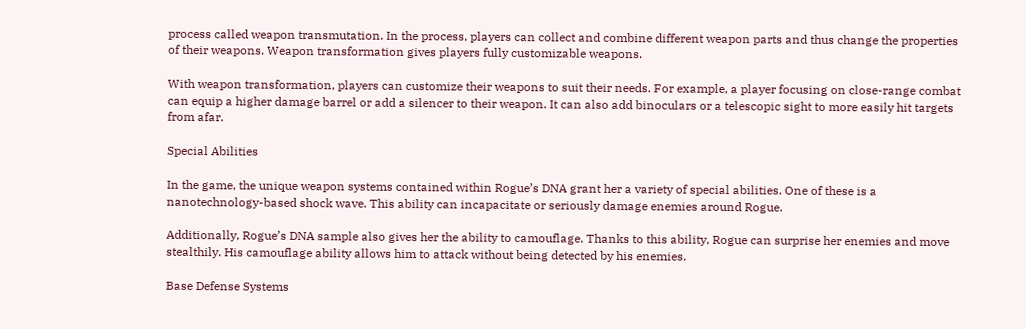process called weapon transmutation. In the process, players can collect and combine different weapon parts and thus change the properties of their weapons. Weapon transformation gives players fully customizable weapons.

With weapon transformation, players can customize their weapons to suit their needs. For example, a player focusing on close-range combat can equip a higher damage barrel or add a silencer to their weapon. It can also add binoculars or a telescopic sight to more easily hit targets from afar.

Special Abilities

In the game, the unique weapon systems contained within Rogue’s DNA grant her a variety of special abilities. One of these is a nanotechnology-based shock wave. This ability can incapacitate or seriously damage enemies around Rogue.

Additionally, Rogue’s DNA sample also gives her the ability to camouflage. Thanks to this ability, Rogue can surprise her enemies and move stealthily. His camouflage ability allows him to attack without being detected by his enemies.

Base Defense Systems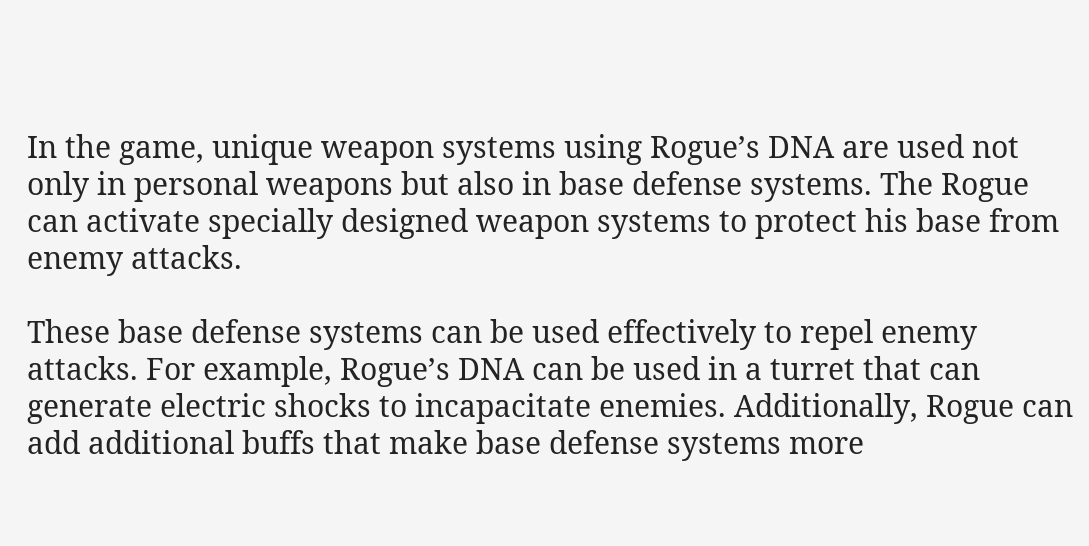In the game, unique weapon systems using Rogue’s DNA are used not only in personal weapons but also in base defense systems. The Rogue can activate specially designed weapon systems to protect his base from enemy attacks.

These base defense systems can be used effectively to repel enemy attacks. For example, Rogue’s DNA can be used in a turret that can generate electric shocks to incapacitate enemies. Additionally, Rogue can add additional buffs that make base defense systems more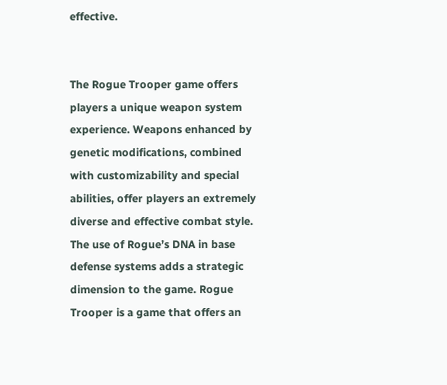effective.


The Rogue Trooper game offers players a unique weapon system experience. Weapons enhanced by genetic modifications, combined with customizability and special abilities, offer players an extremely diverse and effective combat style. The use of Rogue’s DNA in base defense systems adds a strategic dimension to the game. Rogue Trooper is a game that offers an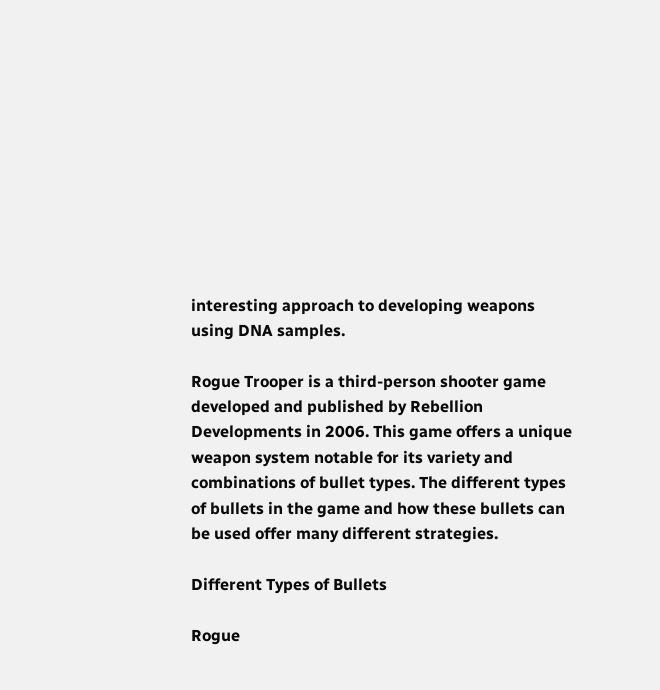interesting approach to developing weapons using DNA samples.

Rogue Trooper is a third-person shooter game developed and published by Rebellion Developments in 2006. This game offers a unique weapon system notable for its variety and combinations of bullet types. The different types of bullets in the game and how these bullets can be used offer many different strategies.

Different Types of Bullets

Rogue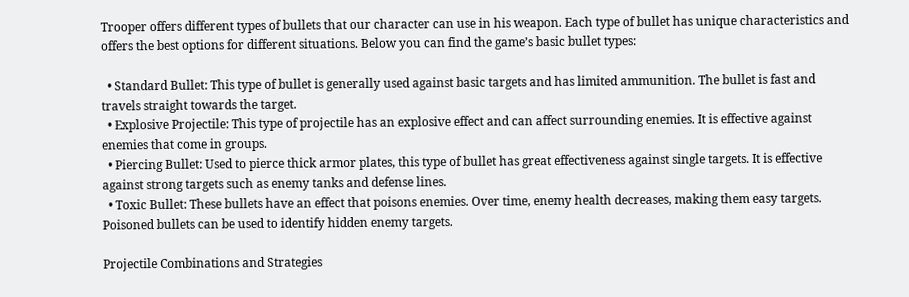Trooper offers different types of bullets that our character can use in his weapon. Each type of bullet has unique characteristics and offers the best options for different situations. Below you can find the game’s basic bullet types:

  • Standard Bullet: This type of bullet is generally used against basic targets and has limited ammunition. The bullet is fast and travels straight towards the target.
  • Explosive Projectile: This type of projectile has an explosive effect and can affect surrounding enemies. It is effective against enemies that come in groups.
  • Piercing Bullet: Used to pierce thick armor plates, this type of bullet has great effectiveness against single targets. It is effective against strong targets such as enemy tanks and defense lines.
  • Toxic Bullet: These bullets have an effect that poisons enemies. Over time, enemy health decreases, making them easy targets. Poisoned bullets can be used to identify hidden enemy targets.

Projectile Combinations and Strategies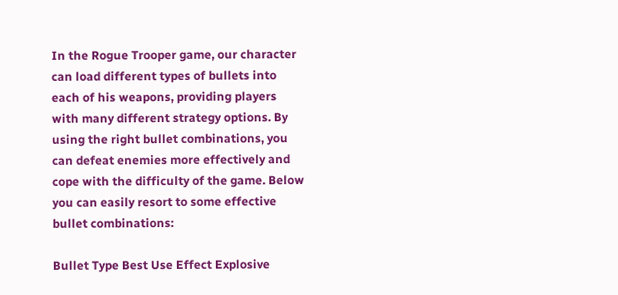In the Rogue Trooper game, our character can load different types of bullets into each of his weapons, providing players with many different strategy options. By using the right bullet combinations, you can defeat enemies more effectively and cope with the difficulty of the game. Below you can easily resort to some effective bullet combinations:

Bullet Type Best Use Effect Explosive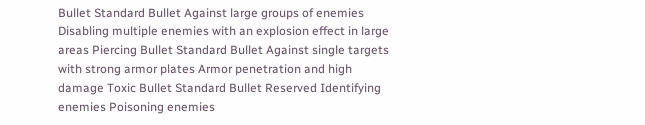Bullet Standard Bullet Against large groups of enemies Disabling multiple enemies with an explosion effect in large areas Piercing Bullet Standard Bullet Against single targets with strong armor plates Armor penetration and high damage Toxic Bullet Standard Bullet Reserved Identifying enemies Poisoning enemies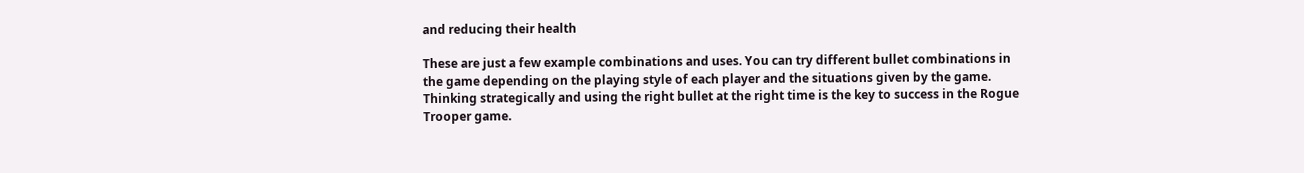and reducing their health

These are just a few example combinations and uses. You can try different bullet combinations in the game depending on the playing style of each player and the situations given by the game. Thinking strategically and using the right bullet at the right time is the key to success in the Rogue Trooper game.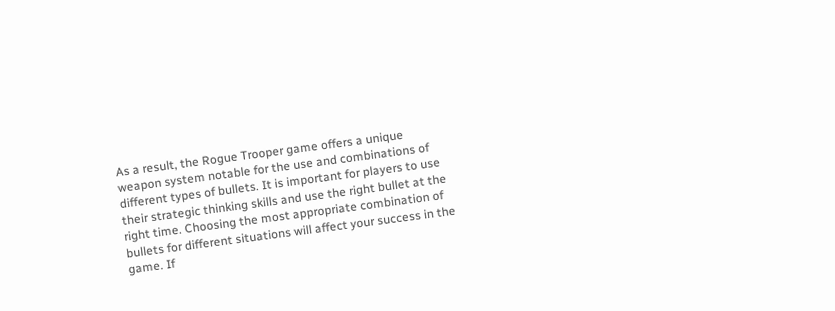As a result, the Rogue Trooper game offers a unique weapon system notable for the use and combinations of different types of bullets. It is important for players to use their strategic thinking skills and use the right bullet at the right time. Choosing the most appropriate combination of bullets for different situations will affect your success in the game. If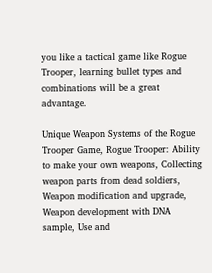you like a tactical game like Rogue Trooper, learning bullet types and combinations will be a great advantage.

Unique Weapon Systems of the Rogue Trooper Game, Rogue Trooper: Ability to make your own weapons, Collecting weapon parts from dead soldiers, Weapon modification and upgrade, Weapon development with DNA sample, Use and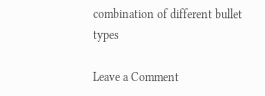combination of different bullet types

Leave a Comment